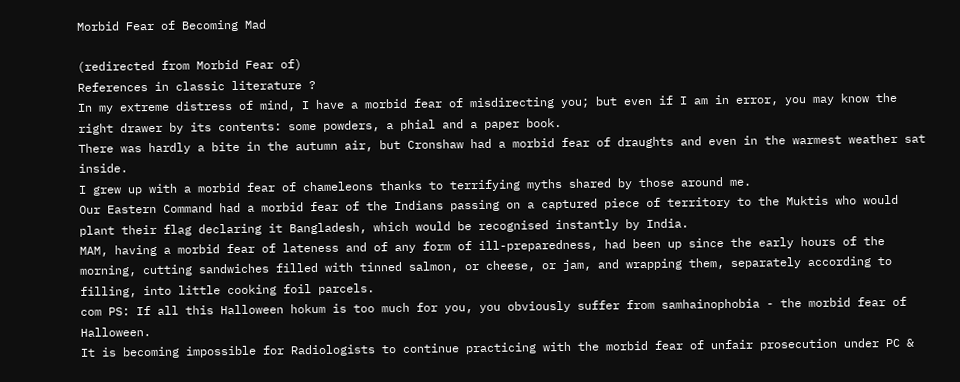Morbid Fear of Becoming Mad

(redirected from Morbid Fear of)
References in classic literature ?
In my extreme distress of mind, I have a morbid fear of misdirecting you; but even if I am in error, you may know the right drawer by its contents: some powders, a phial and a paper book.
There was hardly a bite in the autumn air, but Cronshaw had a morbid fear of draughts and even in the warmest weather sat inside.
I grew up with a morbid fear of chameleons thanks to terrifying myths shared by those around me.
Our Eastern Command had a morbid fear of the Indians passing on a captured piece of territory to the Muktis who would plant their flag declaring it Bangladesh, which would be recognised instantly by India.
MAM, having a morbid fear of lateness and of any form of ill-preparedness, had been up since the early hours of the morning, cutting sandwiches filled with tinned salmon, or cheese, or jam, and wrapping them, separately according to filling, into little cooking foil parcels.
com PS: If all this Halloween hokum is too much for you, you obviously suffer from samhainophobia - the morbid fear of Halloween.
It is becoming impossible for Radiologists to continue practicing with the morbid fear of unfair prosecution under PC &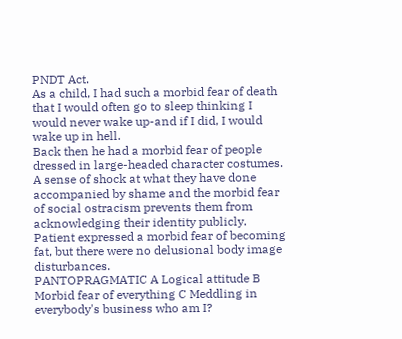PNDT Act.
As a child, I had such a morbid fear of death that I would often go to sleep thinking I would never wake up-and if I did, I would wake up in hell.
Back then he had a morbid fear of people dressed in large-headed character costumes.
A sense of shock at what they have done accompanied by shame and the morbid fear of social ostracism prevents them from acknowledging their identity publicly.
Patient expressed a morbid fear of becoming fat, but there were no delusional body image disturbances.
PANTOPRAGMATIC A Logical attitude B Morbid fear of everything C Meddling in everybody's business who am I?